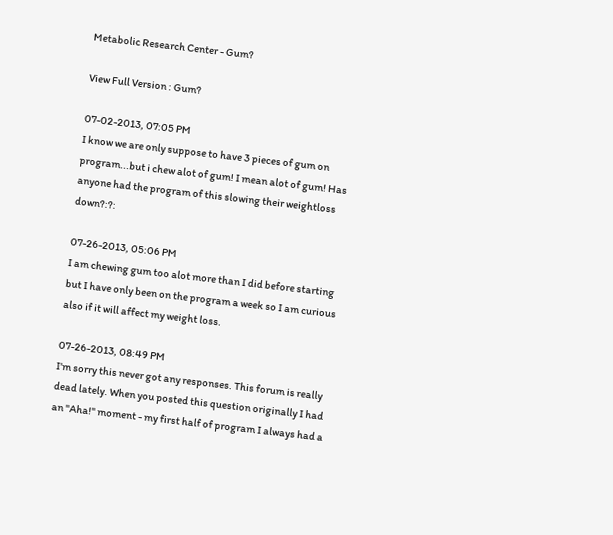Metabolic Research Center - Gum?

View Full Version : Gum?

07-02-2013, 07:05 PM
I know we are only suppose to have 3 pieces of gum on program...but i chew alot of gum! I mean alot of gum! Has anyone had the program of this slowing their weightloss down?:?:

07-26-2013, 05:06 PM
I am chewing gum too alot more than I did before starting but I have only been on the program a week so I am curious also if it will affect my weight loss.

07-26-2013, 08:49 PM
I'm sorry this never got any responses. This forum is really dead lately. When you posted this question originally I had an "Aha!" moment - my first half of program I always had a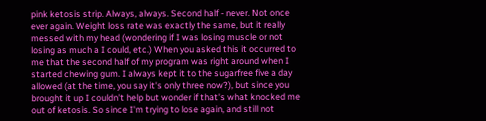pink ketosis strip. Always, always. Second half - never. Not once ever again. Weight loss rate was exactly the same, but it really messed with my head (wondering if I was losing muscle or not losing as much a I could, etc.) When you asked this it occurred to me that the second half of my program was right around when I started chewing gum. I always kept it to the sugarfree five a day allowed (at the time, you say it's only three now?), but since you brought it up I couldn't help but wonder if that's what knocked me out of ketosis. So since I'm trying to lose again, and still not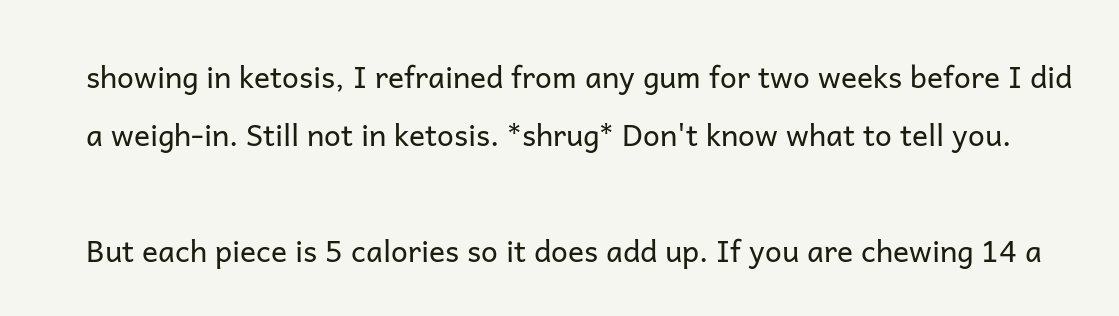showing in ketosis, I refrained from any gum for two weeks before I did a weigh-in. Still not in ketosis. *shrug* Don't know what to tell you.

But each piece is 5 calories so it does add up. If you are chewing 14 a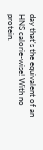day that's the equivalent of an HNS calorie-wise! With no protein.